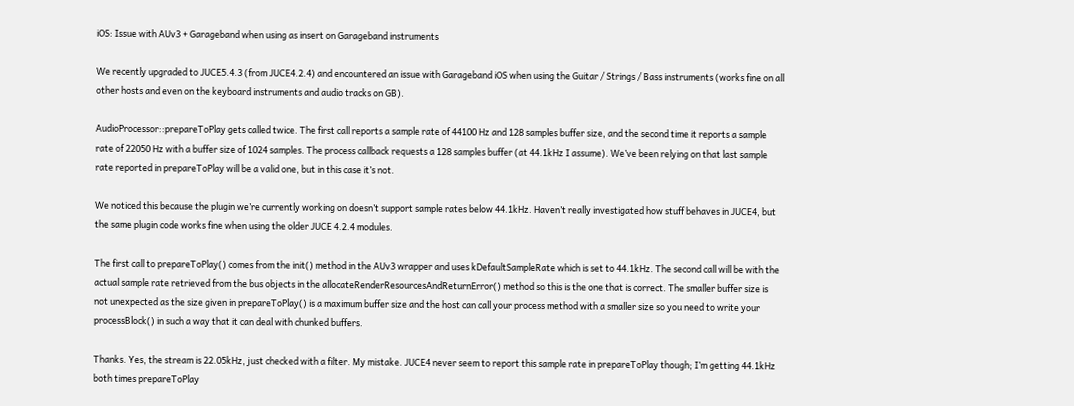iOS: Issue with AUv3 + Garageband when using as insert on Garageband instruments

We recently upgraded to JUCE5.4.3 (from JUCE4.2.4) and encountered an issue with Garageband iOS when using the Guitar / Strings / Bass instruments (works fine on all other hosts and even on the keyboard instruments and audio tracks on GB).

AudioProcessor::prepareToPlay gets called twice. The first call reports a sample rate of 44100 Hz and 128 samples buffer size, and the second time it reports a sample rate of 22050 Hz with a buffer size of 1024 samples. The process callback requests a 128 samples buffer (at 44.1kHz I assume). We’ve been relying on that last sample rate reported in prepareToPlay will be a valid one, but in this case it’s not.

We noticed this because the plugin we’re currently working on doesn’t support sample rates below 44.1kHz. Haven’t really investigated how stuff behaves in JUCE4, but the same plugin code works fine when using the older JUCE 4.2.4 modules.

The first call to prepareToPlay() comes from the init() method in the AUv3 wrapper and uses kDefaultSampleRate which is set to 44.1kHz. The second call will be with the actual sample rate retrieved from the bus objects in the allocateRenderResourcesAndReturnError() method so this is the one that is correct. The smaller buffer size is not unexpected as the size given in prepareToPlay() is a maximum buffer size and the host can call your process method with a smaller size so you need to write your processBlock() in such a way that it can deal with chunked buffers.

Thanks. Yes, the stream is 22.05kHz, just checked with a filter. My mistake. JUCE4 never seem to report this sample rate in prepareToPlay though; I’m getting 44.1kHz both times prepareToPlay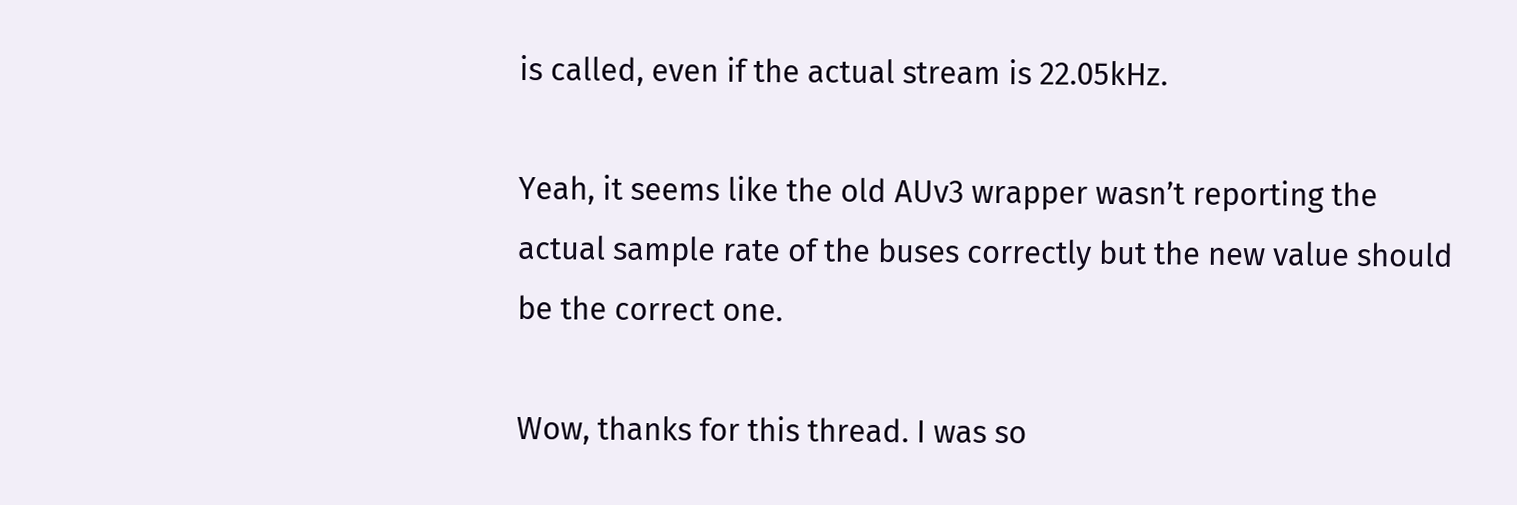is called, even if the actual stream is 22.05kHz.

Yeah, it seems like the old AUv3 wrapper wasn’t reporting the actual sample rate of the buses correctly but the new value should be the correct one.

Wow, thanks for this thread. I was so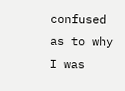confused as to why I was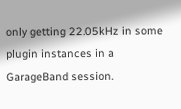only getting 22.05kHz in some plugin instances in a GarageBand session.